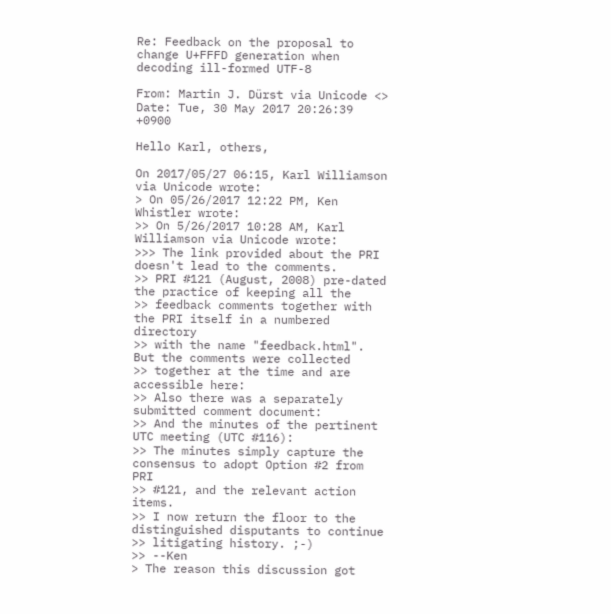Re: Feedback on the proposal to change U+FFFD generation when decoding ill-formed UTF-8

From: Martin J. Dürst via Unicode <>
Date: Tue, 30 May 2017 20:26:39 +0900

Hello Karl, others,

On 2017/05/27 06:15, Karl Williamson via Unicode wrote:
> On 05/26/2017 12:22 PM, Ken Whistler wrote:
>> On 5/26/2017 10:28 AM, Karl Williamson via Unicode wrote:
>>> The link provided about the PRI doesn't lead to the comments.
>> PRI #121 (August, 2008) pre-dated the practice of keeping all the
>> feedback comments together with the PRI itself in a numbered directory
>> with the name "feedback.html". But the comments were collected
>> together at the time and are accessible here:
>> Also there was a separately submitted comment document:
>> And the minutes of the pertinent UTC meeting (UTC #116):
>> The minutes simply capture the consensus to adopt Option #2 from PRI
>> #121, and the relevant action items.
>> I now return the floor to the distinguished disputants to continue
>> litigating history. ;-)
>> --Ken
> The reason this discussion got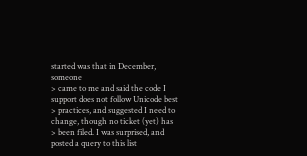started was that in December, someone
> came to me and said the code I support does not follow Unicode best
> practices, and suggested I need to change, though no ticket (yet) has
> been filed. I was surprised, and posted a query to this list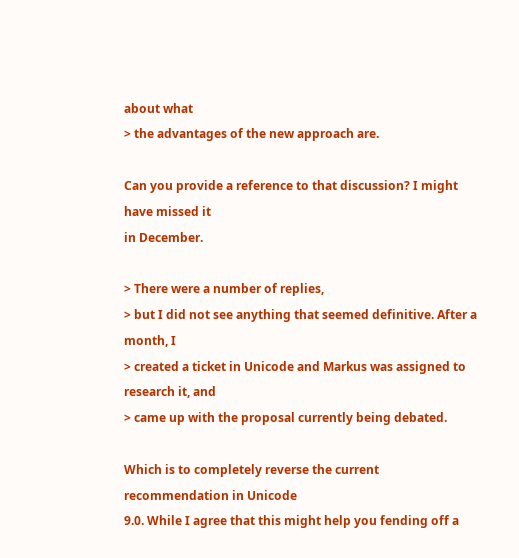about what
> the advantages of the new approach are.

Can you provide a reference to that discussion? I might have missed it
in December.

> There were a number of replies,
> but I did not see anything that seemed definitive. After a month, I
> created a ticket in Unicode and Markus was assigned to research it, and
> came up with the proposal currently being debated.

Which is to completely reverse the current recommendation in Unicode
9.0. While I agree that this might help you fending off a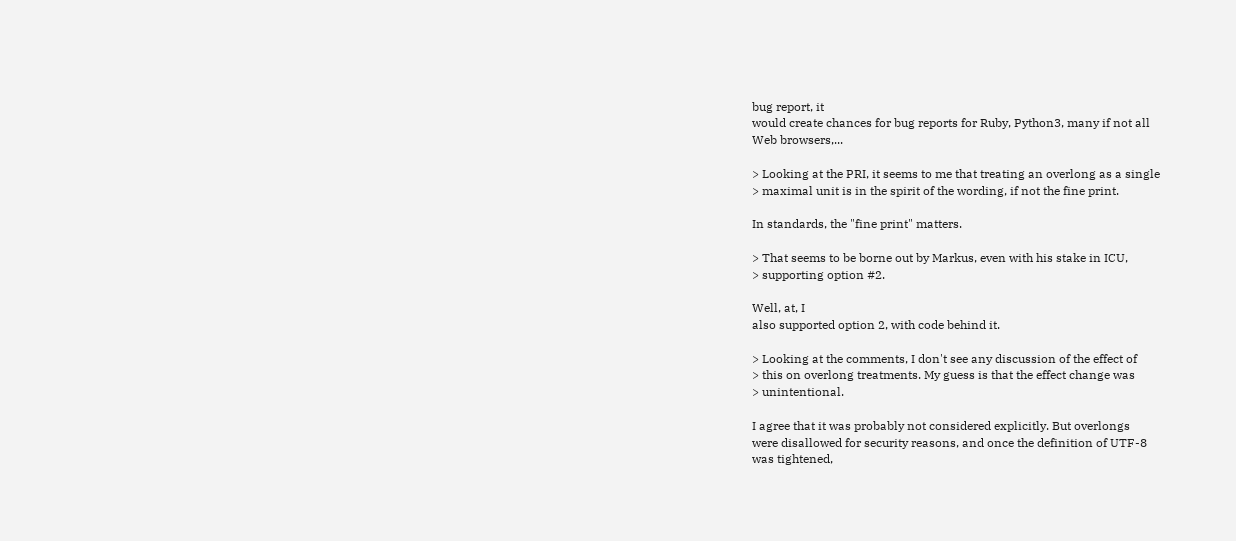bug report, it
would create chances for bug reports for Ruby, Python3, many if not all
Web browsers,...

> Looking at the PRI, it seems to me that treating an overlong as a single
> maximal unit is in the spirit of the wording, if not the fine print.

In standards, the "fine print" matters.

> That seems to be borne out by Markus, even with his stake in ICU,
> supporting option #2.

Well, at, I
also supported option 2, with code behind it.

> Looking at the comments, I don't see any discussion of the effect of
> this on overlong treatments. My guess is that the effect change was
> unintentional.

I agree that it was probably not considered explicitly. But overlongs
were disallowed for security reasons, and once the definition of UTF-8
was tightened,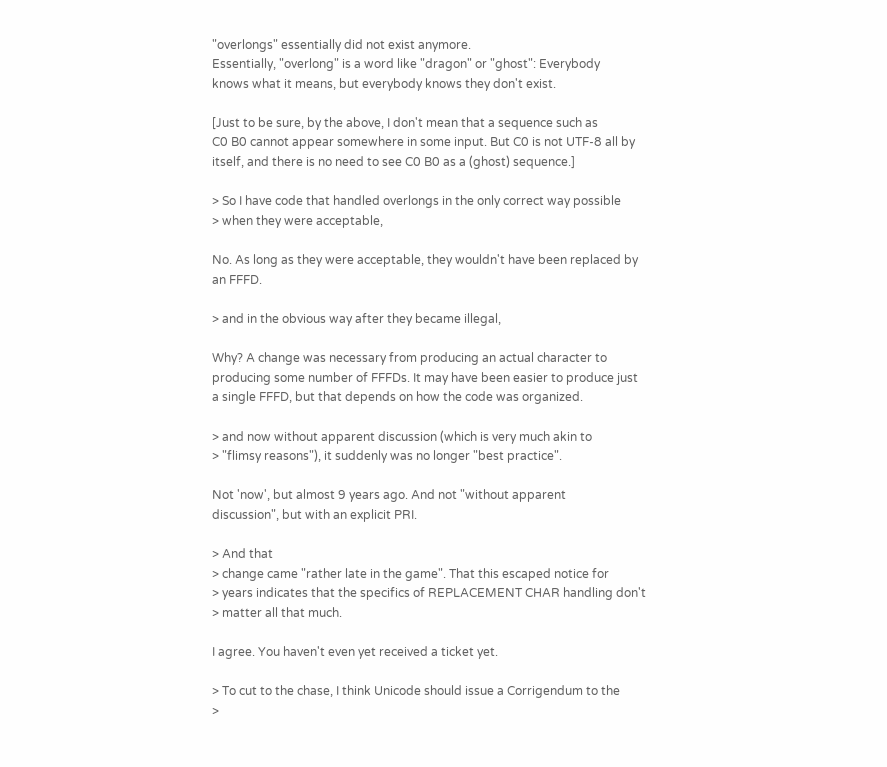"overlongs" essentially did not exist anymore.
Essentially, "overlong" is a word like "dragon" or "ghost": Everybody
knows what it means, but everybody knows they don't exist.

[Just to be sure, by the above, I don't mean that a sequence such as
C0 B0 cannot appear somewhere in some input. But C0 is not UTF-8 all by
itself, and there is no need to see C0 B0 as a (ghost) sequence.]

> So I have code that handled overlongs in the only correct way possible
> when they were acceptable,

No. As long as they were acceptable, they wouldn't have been replaced by
an FFFD.

> and in the obvious way after they became illegal,

Why? A change was necessary from producing an actual character to
producing some number of FFFDs. It may have been easier to produce just
a single FFFD, but that depends on how the code was organized.

> and now without apparent discussion (which is very much akin to
> "flimsy reasons"), it suddenly was no longer "best practice".

Not 'now', but almost 9 years ago. And not "without apparent
discussion", but with an explicit PRI.

> And that
> change came "rather late in the game". That this escaped notice for
> years indicates that the specifics of REPLACEMENT CHAR handling don't
> matter all that much.

I agree. You haven't even yet received a ticket yet.

> To cut to the chase, I think Unicode should issue a Corrigendum to the
>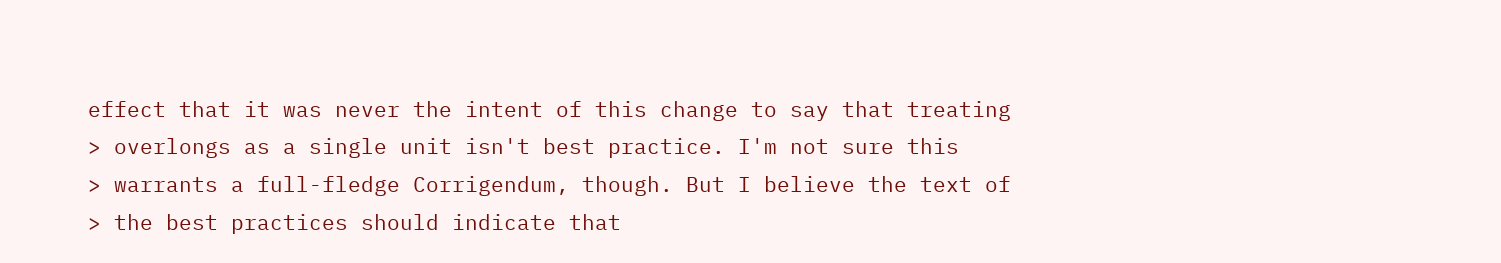effect that it was never the intent of this change to say that treating
> overlongs as a single unit isn't best practice. I'm not sure this
> warrants a full-fledge Corrigendum, though. But I believe the text of
> the best practices should indicate that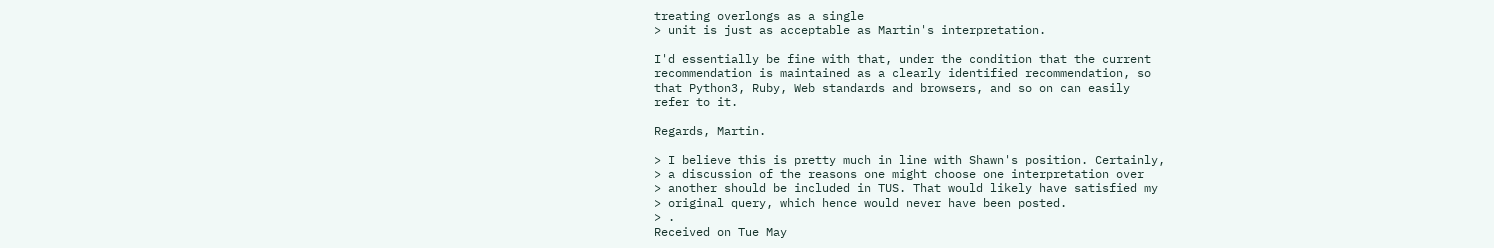treating overlongs as a single
> unit is just as acceptable as Martin's interpretation.

I'd essentially be fine with that, under the condition that the current
recommendation is maintained as a clearly identified recommendation, so
that Python3, Ruby, Web standards and browsers, and so on can easily
refer to it.

Regards, Martin.

> I believe this is pretty much in line with Shawn's position. Certainly,
> a discussion of the reasons one might choose one interpretation over
> another should be included in TUS. That would likely have satisfied my
> original query, which hence would never have been posted.
> .
Received on Tue May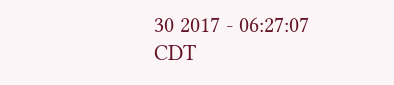30 2017 - 06:27:07 CDT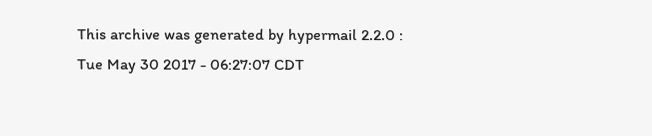This archive was generated by hypermail 2.2.0 : Tue May 30 2017 - 06:27:07 CDT